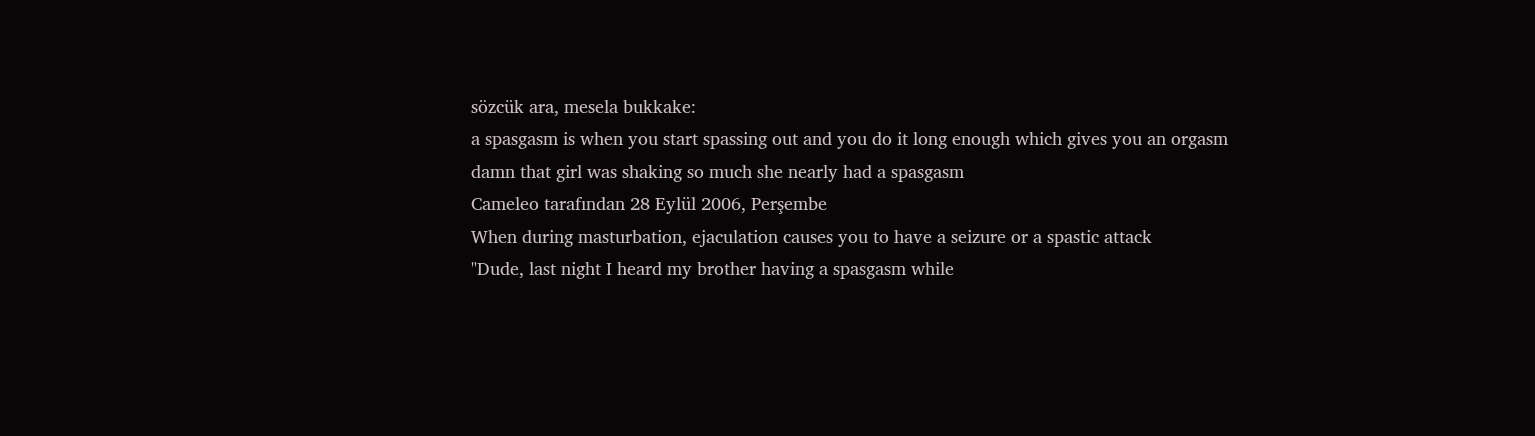sözcük ara, mesela bukkake:
a spasgasm is when you start spassing out and you do it long enough which gives you an orgasm
damn that girl was shaking so much she nearly had a spasgasm
Cameleo tarafından 28 Eylül 2006, Perşembe
When during masturbation, ejaculation causes you to have a seizure or a spastic attack
"Dude, last night I heard my brother having a spasgasm while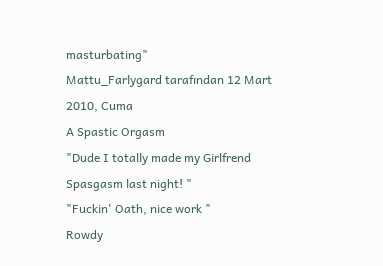masturbating"
Mattu_Farlygard tarafından 12 Mart 2010, Cuma
A Spastic Orgasm
"Dude I totally made my Girlfrend Spasgasm last night! "
"Fuckin' Oath, nice work "
Rowdy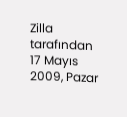Zilla tarafından 17 Mayıs 2009, Pazar